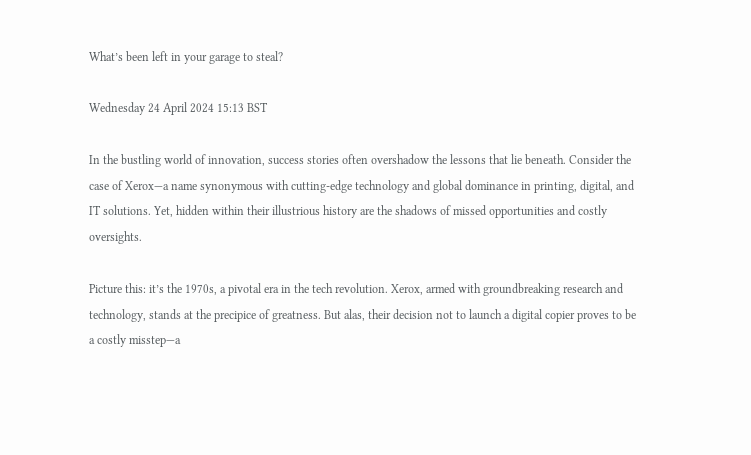What’s been left in your garage to steal?

Wednesday 24 April 2024 15:13 BST

In the bustling world of innovation, success stories often overshadow the lessons that lie beneath. Consider the case of Xerox—a name synonymous with cutting-edge technology and global dominance in printing, digital, and IT solutions. Yet, hidden within their illustrious history are the shadows of missed opportunities and costly oversights.

Picture this: it’s the 1970s, a pivotal era in the tech revolution. Xerox, armed with groundbreaking research and technology, stands at the precipice of greatness. But alas, their decision not to launch a digital copier proves to be a costly misstep—a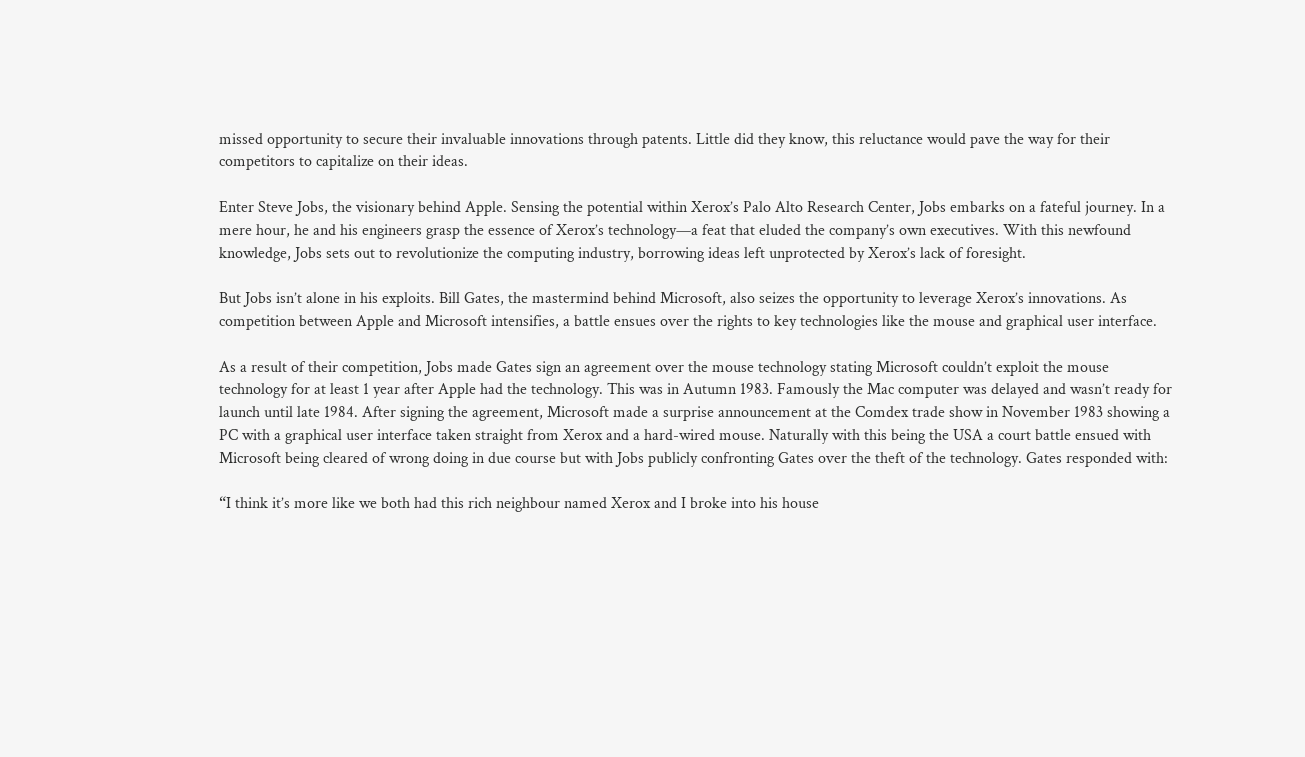missed opportunity to secure their invaluable innovations through patents. Little did they know, this reluctance would pave the way for their competitors to capitalize on their ideas.

Enter Steve Jobs, the visionary behind Apple. Sensing the potential within Xerox’s Palo Alto Research Center, Jobs embarks on a fateful journey. In a mere hour, he and his engineers grasp the essence of Xerox’s technology—a feat that eluded the company’s own executives. With this newfound knowledge, Jobs sets out to revolutionize the computing industry, borrowing ideas left unprotected by Xerox’s lack of foresight.

But Jobs isn’t alone in his exploits. Bill Gates, the mastermind behind Microsoft, also seizes the opportunity to leverage Xerox’s innovations. As competition between Apple and Microsoft intensifies, a battle ensues over the rights to key technologies like the mouse and graphical user interface.

As a result of their competition, Jobs made Gates sign an agreement over the mouse technology stating Microsoft couldn’t exploit the mouse technology for at least 1 year after Apple had the technology. This was in Autumn 1983. Famously the Mac computer was delayed and wasn’t ready for launch until late 1984. After signing the agreement, Microsoft made a surprise announcement at the Comdex trade show in November 1983 showing a PC with a graphical user interface taken straight from Xerox and a hard-wired mouse. Naturally with this being the USA a court battle ensued with Microsoft being cleared of wrong doing in due course but with Jobs publicly confronting Gates over the theft of the technology. Gates responded with:

“I think it’s more like we both had this rich neighbour named Xerox and I broke into his house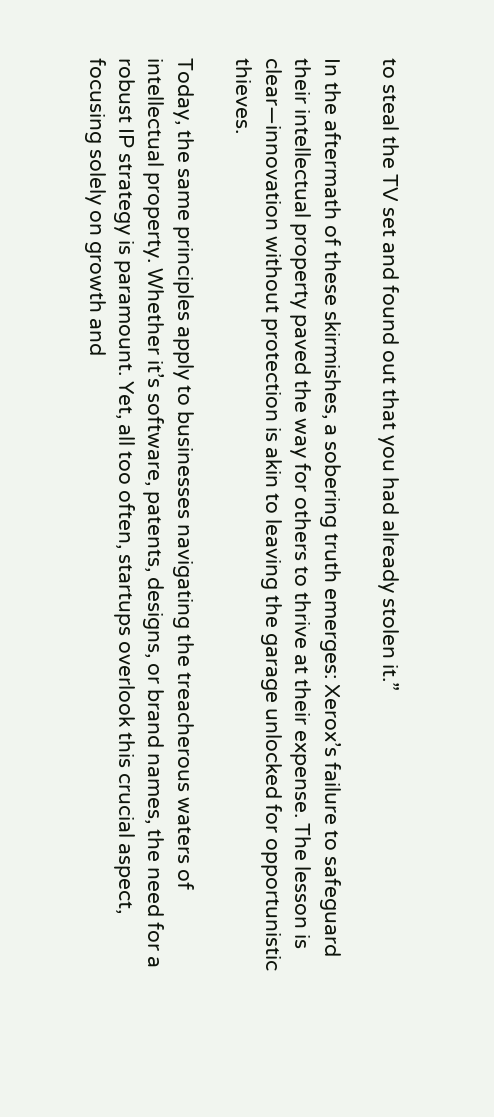to steal the TV set and found out that you had already stolen it.”

In the aftermath of these skirmishes, a sobering truth emerges: Xerox’s failure to safeguard their intellectual property paved the way for others to thrive at their expense. The lesson is clear—innovation without protection is akin to leaving the garage unlocked for opportunistic thieves.

Today, the same principles apply to businesses navigating the treacherous waters of intellectual property. Whether it’s software, patents, designs, or brand names, the need for a robust IP strategy is paramount. Yet, all too often, startups overlook this crucial aspect, focusing solely on growth and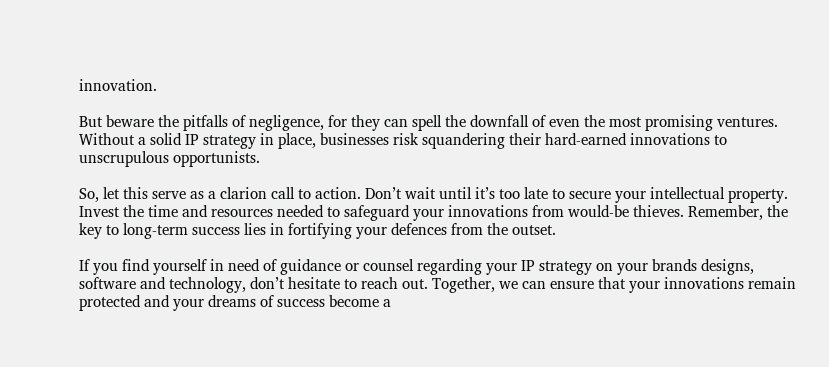innovation.

But beware the pitfalls of negligence, for they can spell the downfall of even the most promising ventures. Without a solid IP strategy in place, businesses risk squandering their hard-earned innovations to unscrupulous opportunists.

So, let this serve as a clarion call to action. Don’t wait until it’s too late to secure your intellectual property. Invest the time and resources needed to safeguard your innovations from would-be thieves. Remember, the key to long-term success lies in fortifying your defences from the outset.

If you find yourself in need of guidance or counsel regarding your IP strategy on your brands designs, software and technology, don’t hesitate to reach out. Together, we can ensure that your innovations remain protected and your dreams of success become a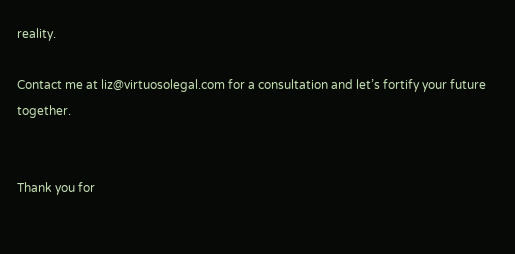reality.

Contact me at liz@virtuosolegal.com for a consultation and let’s fortify your future together.


Thank you for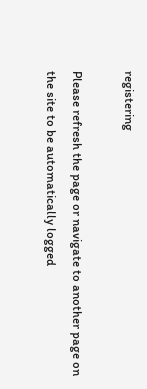registering

Please refresh the page or navigate to another page on the site to be automatically logged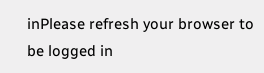inPlease refresh your browser to be logged in